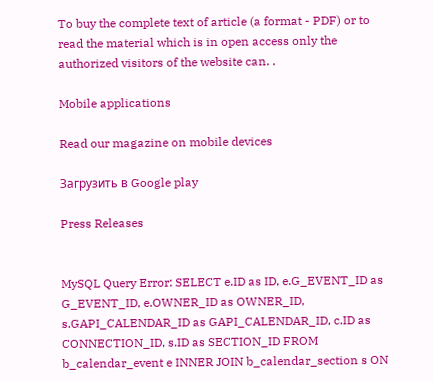To buy the complete text of article (a format - PDF) or to read the material which is in open access only the authorized visitors of the website can. .

Mobile applications

Read our magazine on mobile devices

Загрузить в Google play

Press Releases


MySQL Query Error: SELECT e.ID as ID, e.G_EVENT_ID as G_EVENT_ID, e.OWNER_ID as OWNER_ID, s.GAPI_CALENDAR_ID as GAPI_CALENDAR_ID, c.ID as CONNECTION_ID, s.ID as SECTION_ID FROM b_calendar_event e INNER JOIN b_calendar_section s ON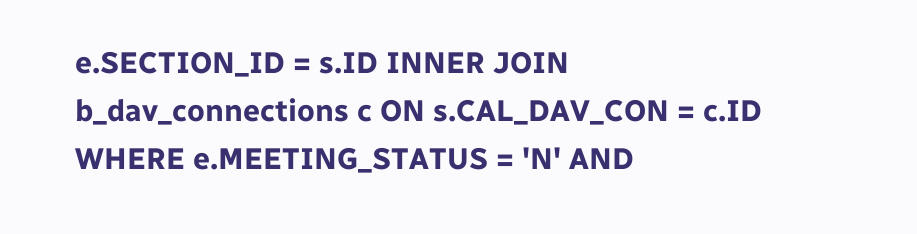e.SECTION_ID = s.ID INNER JOIN b_dav_connections c ON s.CAL_DAV_CON = c.ID WHERE e.MEETING_STATUS = 'N' AND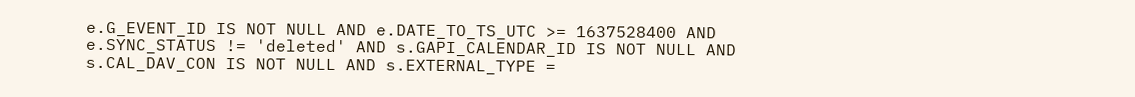e.G_EVENT_ID IS NOT NULL AND e.DATE_TO_TS_UTC >= 1637528400 AND e.SYNC_STATUS != 'deleted' AND s.GAPI_CALENDAR_ID IS NOT NULL AND s.CAL_DAV_CON IS NOT NULL AND s.EXTERNAL_TYPE =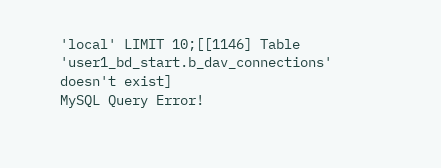'local' LIMIT 10;[[1146] Table 'user1_bd_start.b_dav_connections' doesn't exist]
MySQL Query Error!